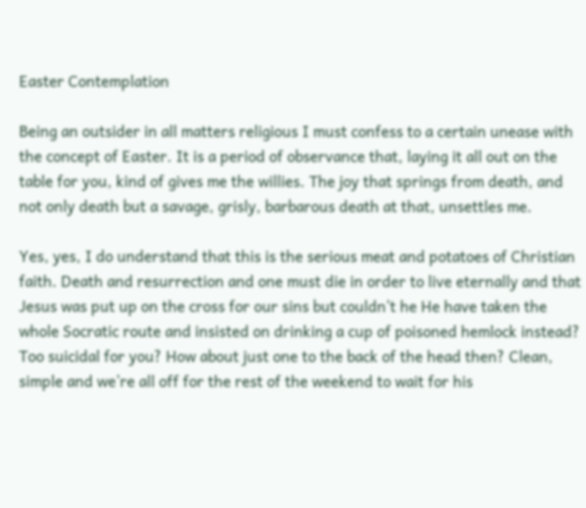Easter Contemplation

Being an outsider in all matters religious I must confess to a certain unease with the concept of Easter. It is a period of observance that, laying it all out on the table for you, kind of gives me the willies. The joy that springs from death, and not only death but a savage, grisly, barbarous death at that, unsettles me.

Yes, yes, I do understand that this is the serious meat and potatoes of Christian faith. Death and resurrection and one must die in order to live eternally and that Jesus was put up on the cross for our sins but couldn’t he He have taken the whole Socratic route and insisted on drinking a cup of poisoned hemlock instead? Too suicidal for you? How about just one to the back of the head then? Clean, simple and we’re all off for the rest of the weekend to wait for his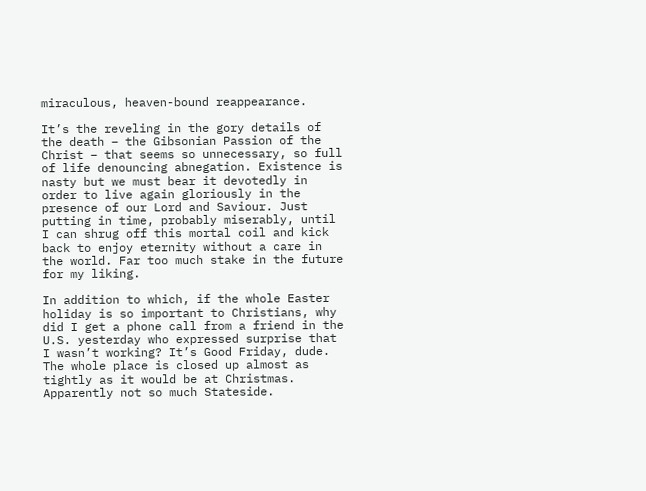miraculous, heaven-bound reappearance.

It’s the reveling in the gory details of the death – the Gibsonian Passion of the Christ – that seems so unnecessary, so full of life denouncing abnegation. Existence is nasty but we must bear it devotedly in order to live again gloriously in the presence of our Lord and Saviour. Just putting in time, probably miserably, until I can shrug off this mortal coil and kick back to enjoy eternity without a care in the world. Far too much stake in the future for my liking.

In addition to which, if the whole Easter holiday is so important to Christians, why did I get a phone call from a friend in the U.S. yesterday who expressed surprise that I wasn’t working? It’s Good Friday, dude. The whole place is closed up almost as tightly as it would be at Christmas. Apparently not so much Stateside.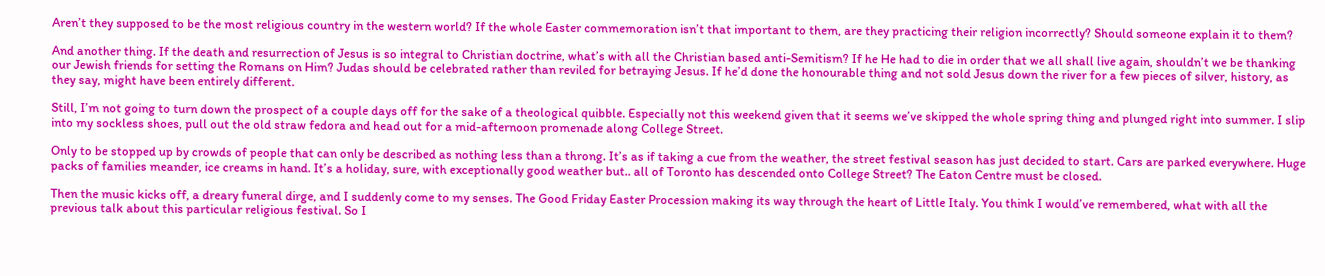Aren’t they supposed to be the most religious country in the western world? If the whole Easter commemoration isn’t that important to them, are they practicing their religion incorrectly? Should someone explain it to them?

And another thing. If the death and resurrection of Jesus is so integral to Christian doctrine, what’s with all the Christian based anti-Semitism? If he He had to die in order that we all shall live again, shouldn’t we be thanking our Jewish friends for setting the Romans on Him? Judas should be celebrated rather than reviled for betraying Jesus. If he’d done the honourable thing and not sold Jesus down the river for a few pieces of silver, history, as they say, might have been entirely different.

Still, I’m not going to turn down the prospect of a couple days off for the sake of a theological quibble. Especially not this weekend given that it seems we’ve skipped the whole spring thing and plunged right into summer. I slip into my sockless shoes, pull out the old straw fedora and head out for a mid-afternoon promenade along College Street.

Only to be stopped up by crowds of people that can only be described as nothing less than a throng. It’s as if taking a cue from the weather, the street festival season has just decided to start. Cars are parked everywhere. Huge packs of families meander, ice creams in hand. It’s a holiday, sure, with exceptionally good weather but.. all of Toronto has descended onto College Street? The Eaton Centre must be closed.

Then the music kicks off, a dreary funeral dirge, and I suddenly come to my senses. The Good Friday Easter Procession making its way through the heart of Little Italy. You think I would’ve remembered, what with all the previous talk about this particular religious festival. So I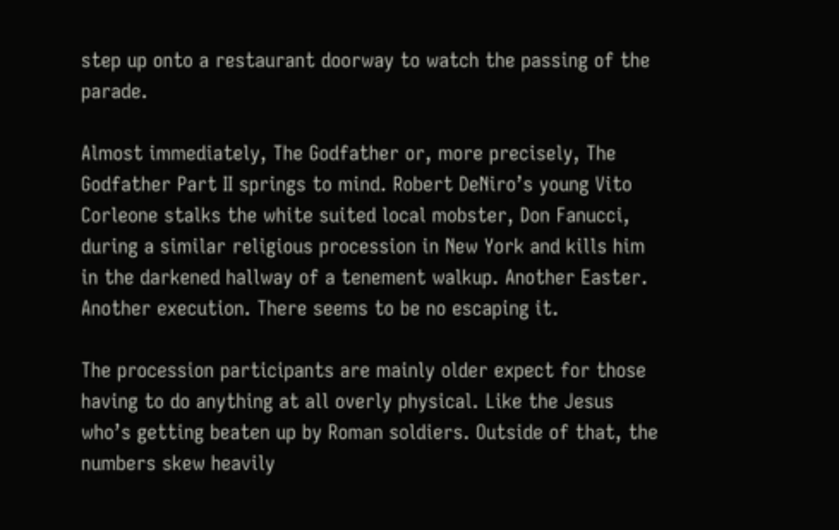step up onto a restaurant doorway to watch the passing of the parade.

Almost immediately, The Godfather or, more precisely, The Godfather Part II springs to mind. Robert DeNiro’s young Vito Corleone stalks the white suited local mobster, Don Fanucci, during a similar religious procession in New York and kills him in the darkened hallway of a tenement walkup. Another Easter. Another execution. There seems to be no escaping it.

The procession participants are mainly older expect for those having to do anything at all overly physical. Like the Jesus who’s getting beaten up by Roman soldiers. Outside of that, the numbers skew heavily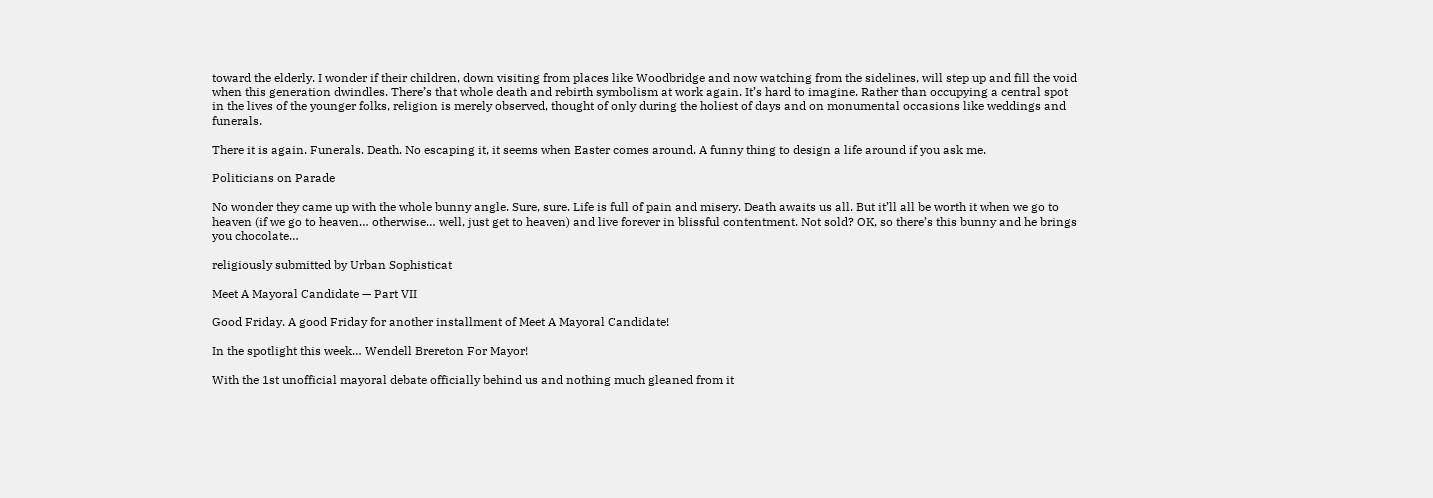toward the elderly. I wonder if their children, down visiting from places like Woodbridge and now watching from the sidelines, will step up and fill the void when this generation dwindles. There’s that whole death and rebirth symbolism at work again. It’s hard to imagine. Rather than occupying a central spot in the lives of the younger folks, religion is merely observed, thought of only during the holiest of days and on monumental occasions like weddings and funerals.

There it is again. Funerals. Death. No escaping it, it seems when Easter comes around. A funny thing to design a life around if you ask me.

Politicians on Parade

No wonder they came up with the whole bunny angle. Sure, sure. Life is full of pain and misery. Death awaits us all. But it’ll all be worth it when we go to heaven (if we go to heaven… otherwise… well, just get to heaven) and live forever in blissful contentment. Not sold? OK, so there’s this bunny and he brings you chocolate…

religiously submitted by Urban Sophisticat

Meet A Mayoral Candidate — Part VII

Good Friday. A good Friday for another installment of Meet A Mayoral Candidate!

In the spotlight this week… Wendell Brereton For Mayor!

With the 1st unofficial mayoral debate officially behind us and nothing much gleaned from it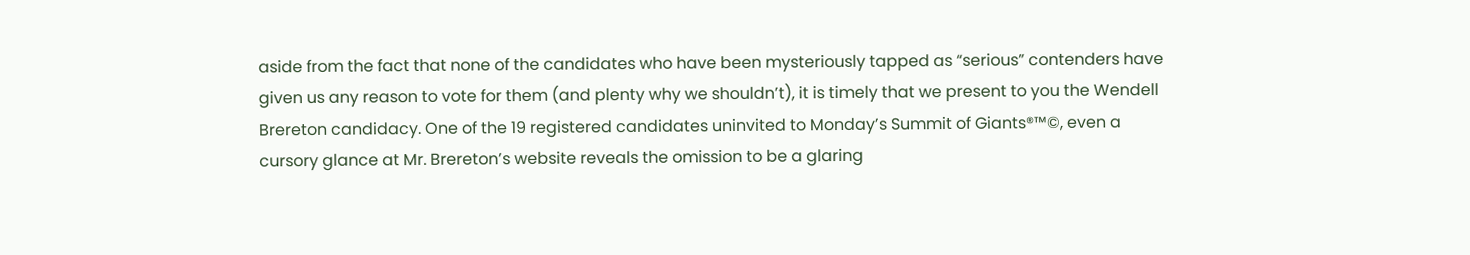aside from the fact that none of the candidates who have been mysteriously tapped as “serious” contenders have given us any reason to vote for them (and plenty why we shouldn’t), it is timely that we present to you the Wendell Brereton candidacy. One of the 19 registered candidates uninvited to Monday’s Summit of Giants®™©, even a cursory glance at Mr. Brereton’s website reveals the omission to be a glaring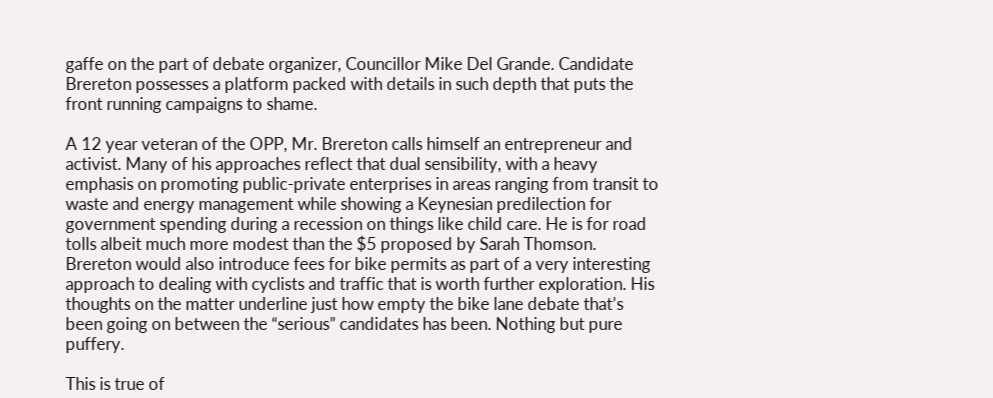gaffe on the part of debate organizer, Councillor Mike Del Grande. Candidate Brereton possesses a platform packed with details in such depth that puts the front running campaigns to shame.

A 12 year veteran of the OPP, Mr. Brereton calls himself an entrepreneur and activist. Many of his approaches reflect that dual sensibility, with a heavy emphasis on promoting public-private enterprises in areas ranging from transit to waste and energy management while showing a Keynesian predilection for government spending during a recession on things like child care. He is for road tolls albeit much more modest than the $5 proposed by Sarah Thomson. Brereton would also introduce fees for bike permits as part of a very interesting approach to dealing with cyclists and traffic that is worth further exploration. His thoughts on the matter underline just how empty the bike lane debate that’s been going on between the “serious” candidates has been. Nothing but pure puffery.

This is true of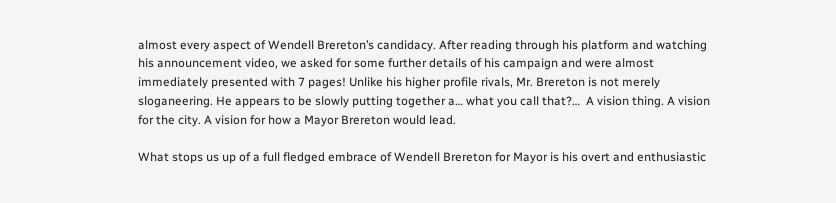almost every aspect of Wendell Brereton’s candidacy. After reading through his platform and watching his announcement video, we asked for some further details of his campaign and were almost immediately presented with 7 pages! Unlike his higher profile rivals, Mr. Brereton is not merely sloganeering. He appears to be slowly putting together a… what you call that?…  A vision thing. A vision for the city. A vision for how a Mayor Brereton would lead.

What stops us up of a full fledged embrace of Wendell Brereton for Mayor is his overt and enthusiastic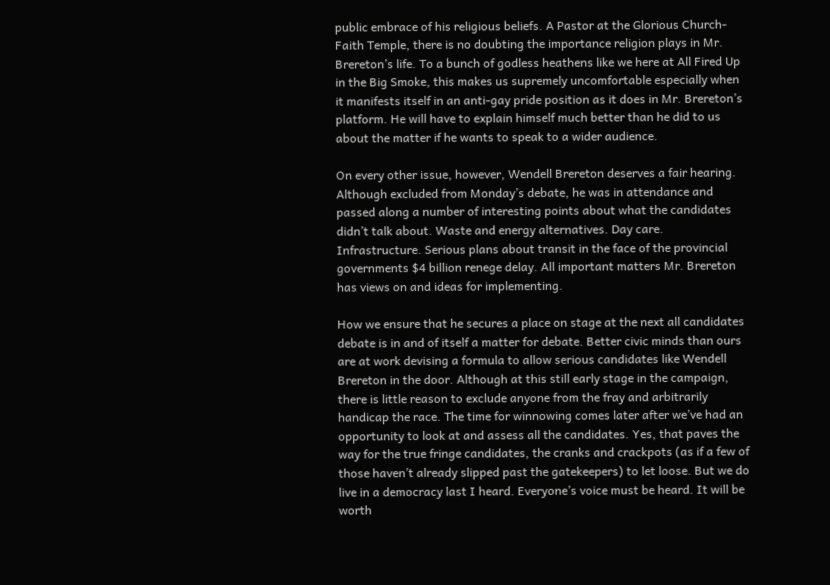public embrace of his religious beliefs. A Pastor at the Glorious Church-Faith Temple, there is no doubting the importance religion plays in Mr. Brereton’s life. To a bunch of godless heathens like we here at All Fired Up in the Big Smoke, this makes us supremely uncomfortable especially when it manifests itself in an anti-gay pride position as it does in Mr. Brereton’s platform. He will have to explain himself much better than he did to us about the matter if he wants to speak to a wider audience.

On every other issue, however, Wendell Brereton deserves a fair hearing. Although excluded from Monday’s debate, he was in attendance and passed along a number of interesting points about what the candidates didn’t talk about. Waste and energy alternatives. Day care. Infrastructure. Serious plans about transit in the face of the provincial governments $4 billion renege delay. All important matters Mr. Brereton has views on and ideas for implementing.

How we ensure that he secures a place on stage at the next all candidates debate is in and of itself a matter for debate. Better civic minds than ours are at work devising a formula to allow serious candidates like Wendell Brereton in the door. Although at this still early stage in the campaign, there is little reason to exclude anyone from the fray and arbitrarily handicap the race. The time for winnowing comes later after we’ve had an opportunity to look at and assess all the candidates. Yes, that paves the way for the true fringe candidates, the cranks and crackpots (as if a few of those haven’t already slipped past the gatekeepers) to let loose. But we do live in a democracy last I heard. Everyone’s voice must be heard. It will be worth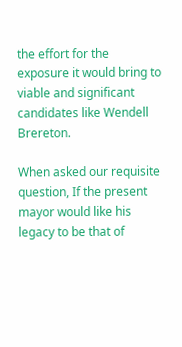the effort for the exposure it would bring to viable and significant candidates like Wendell Brereton.

When asked our requisite question, If the present mayor would like his legacy to be that of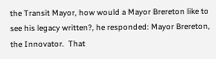the Transit Mayor, how would a Mayor Brereton like to see his legacy written?, he responded: Mayor Brereton, the Innovator.  That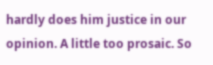hardly does him justice in our opinion. A little too prosaic. So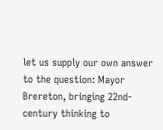let us supply our own answer to the question: Mayor Brereton, bringing 22nd-century thinking to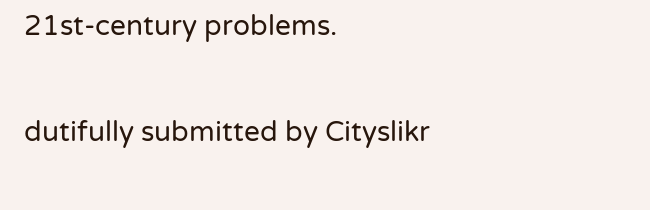21st-century problems.

dutifully submitted by Cityslikr